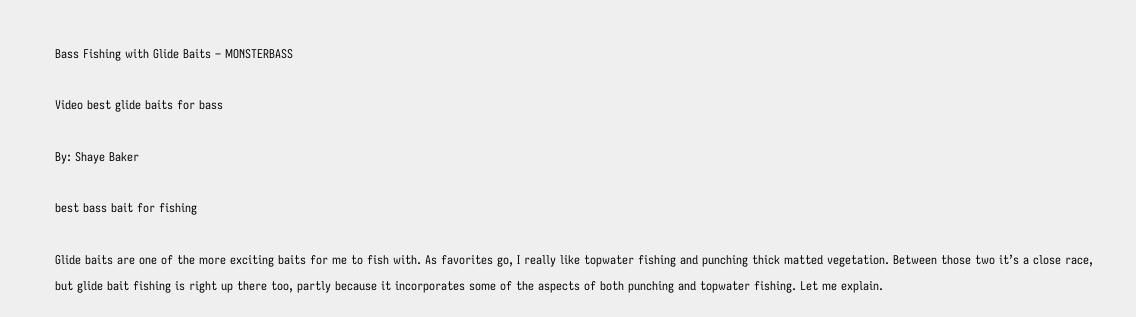Bass Fishing with Glide Baits – MONSTERBASS

Video best glide baits for bass

By: Shaye Baker

best bass bait for fishing

Glide baits are one of the more exciting baits for me to fish with. As favorites go, I really like topwater fishing and punching thick matted vegetation. Between those two it’s a close race, but glide bait fishing is right up there too, partly because it incorporates some of the aspects of both punching and topwater fishing. Let me explain.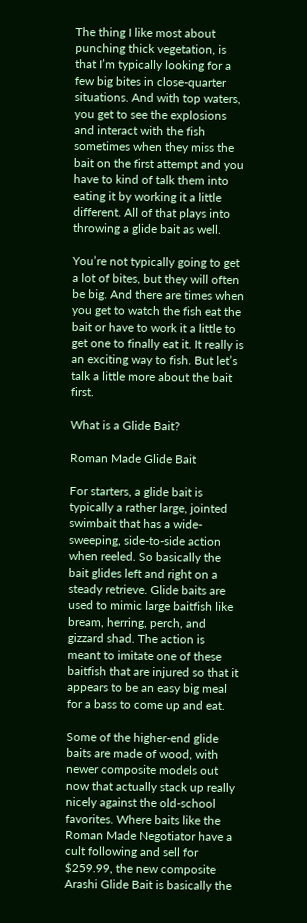The thing I like most about punching thick vegetation, is that I’m typically looking for a few big bites in close-quarter situations. And with top waters, you get to see the explosions and interact with the fish sometimes when they miss the bait on the first attempt and you have to kind of talk them into eating it by working it a little different. All of that plays into throwing a glide bait as well.

You’re not typically going to get a lot of bites, but they will often be big. And there are times when you get to watch the fish eat the bait or have to work it a little to get one to finally eat it. It really is an exciting way to fish. But let’s talk a little more about the bait first.

What is a Glide Bait?

Roman Made Glide Bait

For starters, a glide bait is typically a rather large, jointed swimbait that has a wide-sweeping, side-to-side action when reeled. So basically the bait glides left and right on a steady retrieve. Glide baits are used to mimic large baitfish like bream, herring, perch, and gizzard shad. The action is meant to imitate one of these baitfish that are injured so that it appears to be an easy big meal for a bass to come up and eat.

Some of the higher-end glide baits are made of wood, with newer composite models out now that actually stack up really nicely against the old-school favorites. Where baits like the Roman Made Negotiator have a cult following and sell for $259.99, the new composite Arashi Glide Bait is basically the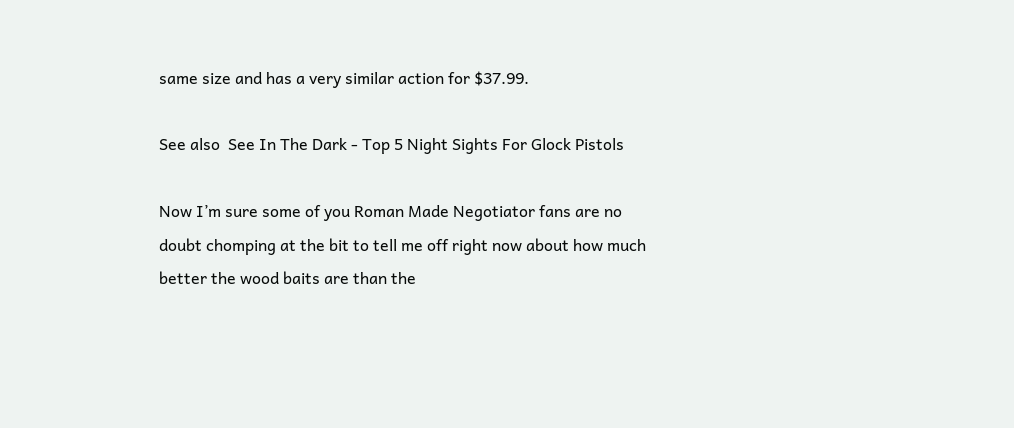same size and has a very similar action for $37.99.

See also  See In The Dark - Top 5 Night Sights For Glock Pistols

Now I’m sure some of you Roman Made Negotiator fans are no doubt chomping at the bit to tell me off right now about how much better the wood baits are than the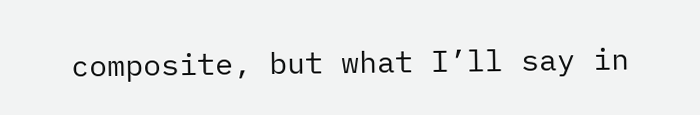composite, but what I’ll say in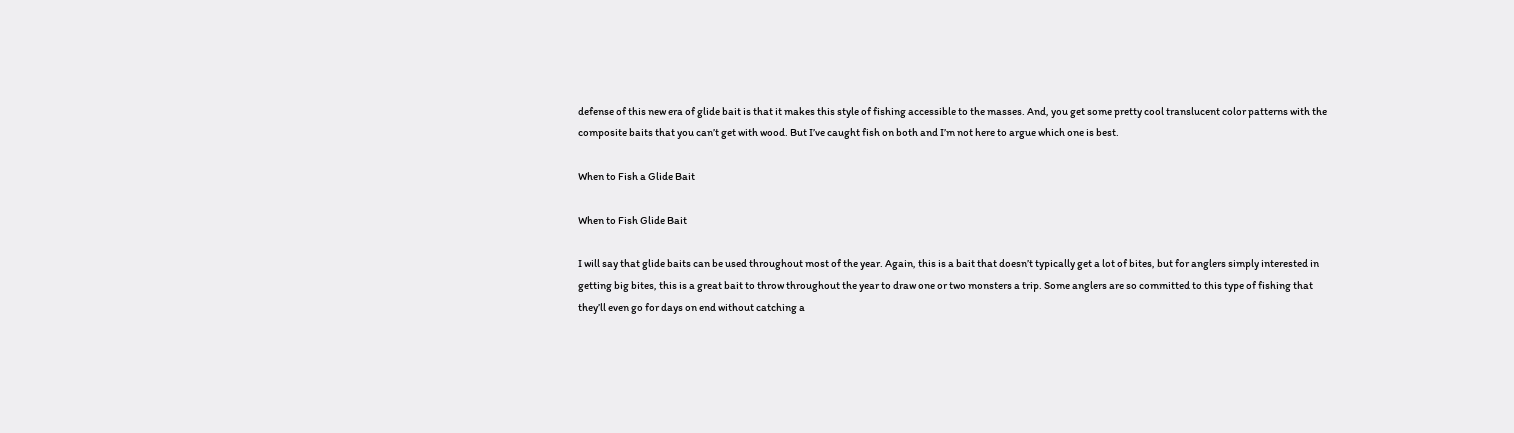defense of this new era of glide bait is that it makes this style of fishing accessible to the masses. And, you get some pretty cool translucent color patterns with the composite baits that you can’t get with wood. But I’ve caught fish on both and I’m not here to argue which one is best.

When to Fish a Glide Bait

When to Fish Glide Bait

I will say that glide baits can be used throughout most of the year. Again, this is a bait that doesn’t typically get a lot of bites, but for anglers simply interested in getting big bites, this is a great bait to throw throughout the year to draw one or two monsters a trip. Some anglers are so committed to this type of fishing that they’ll even go for days on end without catching a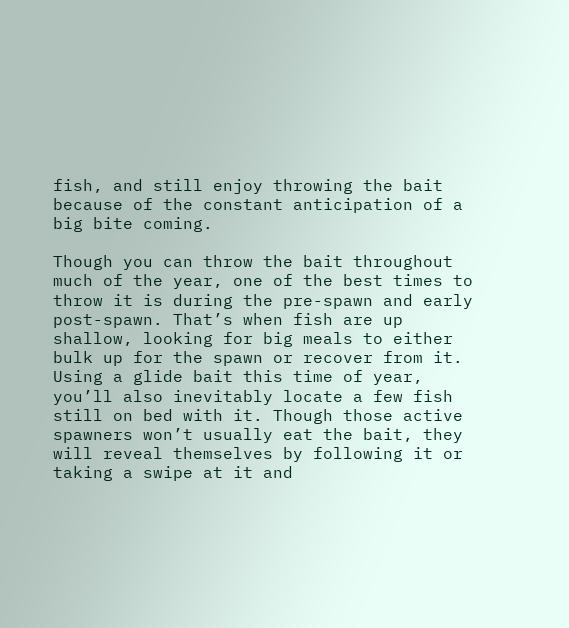fish, and still enjoy throwing the bait because of the constant anticipation of a big bite coming.

Though you can throw the bait throughout much of the year, one of the best times to throw it is during the pre-spawn and early post-spawn. That’s when fish are up shallow, looking for big meals to either bulk up for the spawn or recover from it. Using a glide bait this time of year, you’ll also inevitably locate a few fish still on bed with it. Though those active spawners won’t usually eat the bait, they will reveal themselves by following it or taking a swipe at it and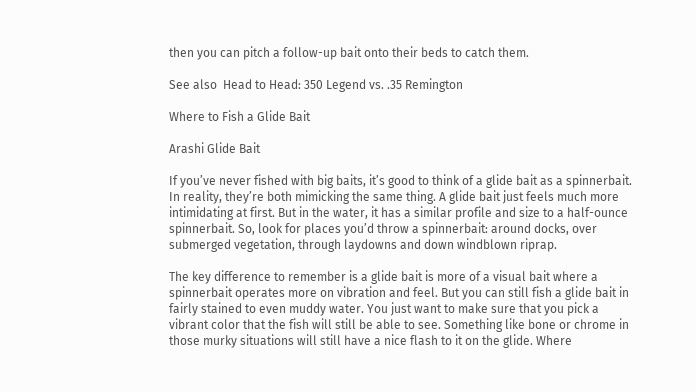then you can pitch a follow-up bait onto their beds to catch them.

See also  Head to Head: 350 Legend vs. .35 Remington

Where to Fish a Glide Bait

Arashi Glide Bait

If you’ve never fished with big baits, it’s good to think of a glide bait as a spinnerbait. In reality, they’re both mimicking the same thing. A glide bait just feels much more intimidating at first. But in the water, it has a similar profile and size to a half-ounce spinnerbait. So, look for places you’d throw a spinnerbait: around docks, over submerged vegetation, through laydowns and down windblown riprap.

The key difference to remember is a glide bait is more of a visual bait where a spinnerbait operates more on vibration and feel. But you can still fish a glide bait in fairly stained to even muddy water. You just want to make sure that you pick a vibrant color that the fish will still be able to see. Something like bone or chrome in those murky situations will still have a nice flash to it on the glide. Where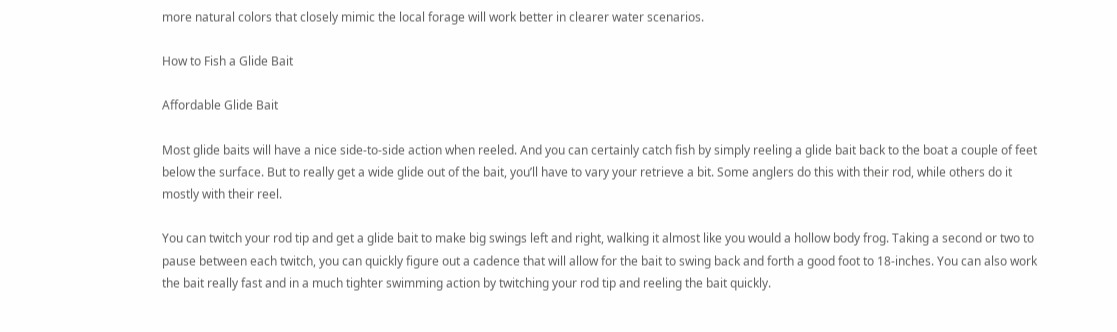more natural colors that closely mimic the local forage will work better in clearer water scenarios.

How to Fish a Glide Bait

Affordable Glide Bait

Most glide baits will have a nice side-to-side action when reeled. And you can certainly catch fish by simply reeling a glide bait back to the boat a couple of feet below the surface. But to really get a wide glide out of the bait, you’ll have to vary your retrieve a bit. Some anglers do this with their rod, while others do it mostly with their reel.

You can twitch your rod tip and get a glide bait to make big swings left and right, walking it almost like you would a hollow body frog. Taking a second or two to pause between each twitch, you can quickly figure out a cadence that will allow for the bait to swing back and forth a good foot to 18-inches. You can also work the bait really fast and in a much tighter swimming action by twitching your rod tip and reeling the bait quickly.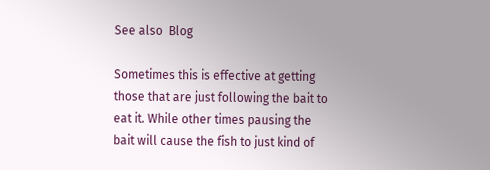See also  Blog

Sometimes this is effective at getting those that are just following the bait to eat it. While other times pausing the bait will cause the fish to just kind of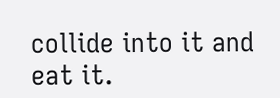collide into it and eat it.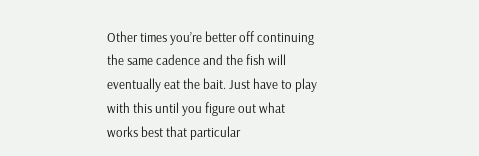Other times you’re better off continuing the same cadence and the fish will eventually eat the bait. Just have to play with this until you figure out what works best that particular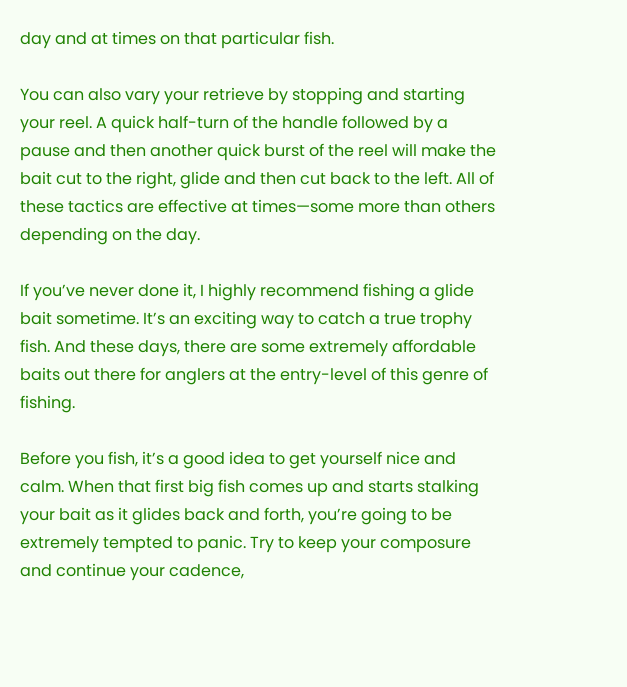day and at times on that particular fish.

You can also vary your retrieve by stopping and starting your reel. A quick half-turn of the handle followed by a pause and then another quick burst of the reel will make the bait cut to the right, glide and then cut back to the left. All of these tactics are effective at times—some more than others depending on the day.

If you’ve never done it, I highly recommend fishing a glide bait sometime. It’s an exciting way to catch a true trophy fish. And these days, there are some extremely affordable baits out there for anglers at the entry-level of this genre of fishing.

Before you fish, it’s a good idea to get yourself nice and calm. When that first big fish comes up and starts stalking your bait as it glides back and forth, you’re going to be extremely tempted to panic. Try to keep your composure and continue your cadence,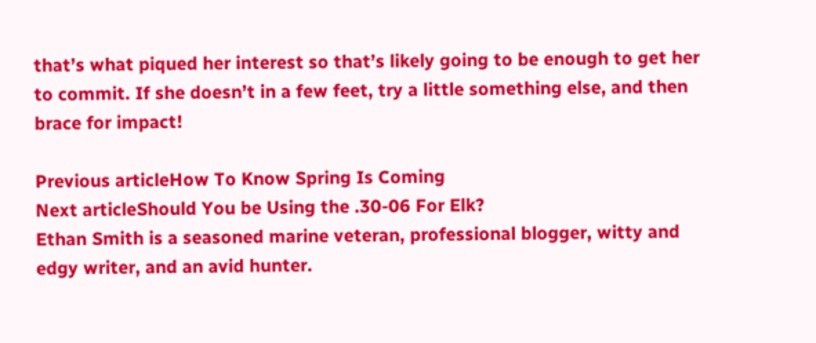that’s what piqued her interest so that’s likely going to be enough to get her to commit. If she doesn’t in a few feet, try a little something else, and then brace for impact!

Previous articleHow To Know Spring Is Coming
Next articleShould You be Using the .30-06 For Elk?
Ethan Smith is a seasoned marine veteran, professional blogger, witty and edgy writer, and an avid hunter.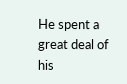He spent a great deal of his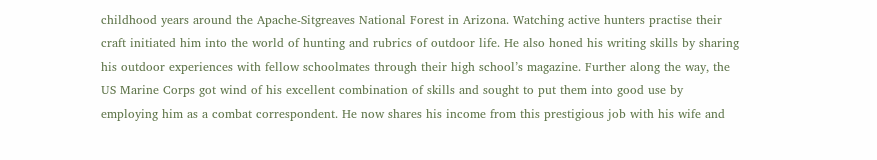childhood years around the Apache-Sitgreaves National Forest in Arizona. Watching active hunters practise their craft initiated him into the world of hunting and rubrics of outdoor life. He also honed his writing skills by sharing his outdoor experiences with fellow schoolmates through their high school’s magazine. Further along the way, the US Marine Corps got wind of his excellent combination of skills and sought to put them into good use by employing him as a combat correspondent. He now shares his income from this prestigious job with his wife and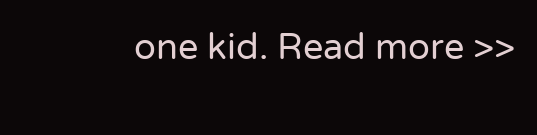one kid. Read more >>